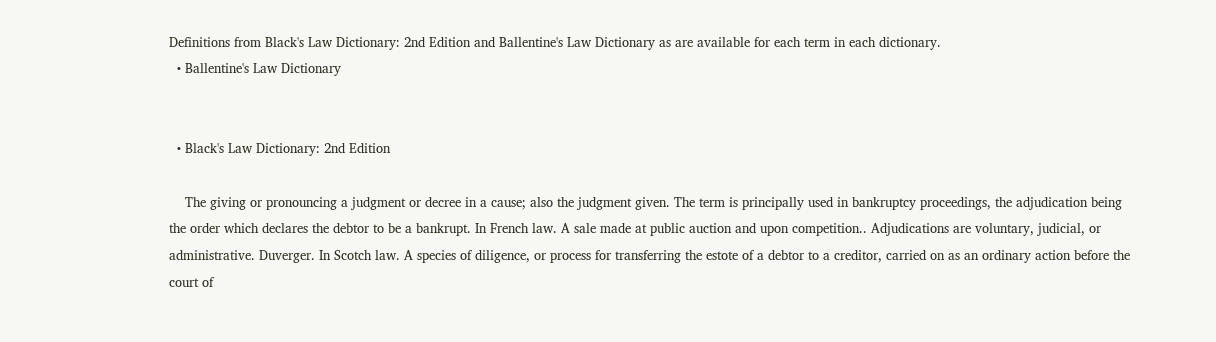Definitions from Black's Law Dictionary: 2nd Edition and Ballentine's Law Dictionary as are available for each term in each dictionary.
  • Ballentine's Law Dictionary


  • Black's Law Dictionary: 2nd Edition

    The giving or pronouncing a judgment or decree in a cause; also the judgment given. The term is principally used in bankruptcy proceedings, the adjudication being the order which declares the debtor to be a bankrupt. In French law. A sale made at public auction and upon competition.. Adjudications are voluntary, judicial, or administrative. Duverger. In Scotch law. A species of diligence, or process for transferring the estote of a debtor to a creditor, carried on as an ordinary action before the court of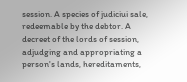session. A species of judiciui sale, redeemable by the debtor. A decreet of the lords of session, adjudging and appropriating a person's lands, hereditaments,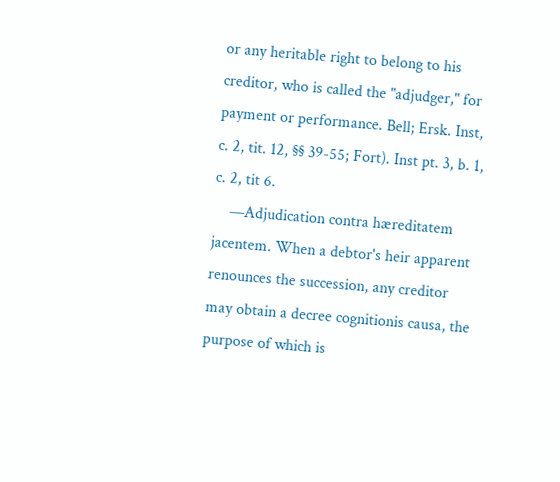or any heritable right to belong to his creditor, who is called the "adjudger," for payment or performance. Bell; Ersk. Inst, c. 2, tit. 12, §§ 39-55; Fort). Inst pt. 3, b. 1, c. 2, tit 6.
    —Adjudication contra hæreditatem jacentem. When a debtor's heir apparent renounces the succession, any creditor may obtain a decree cognitionis causa, the purpose of which is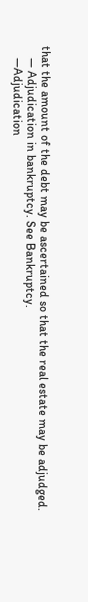that the amount of the debt may be ascertained so that the real estate may be adjudged.
    — Adjudication in bankruptcy. See Bankruptcy.
    —Adjudication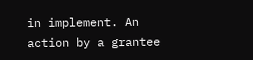in implement. An action by a grantee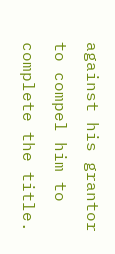against his grantor to compel him to complete the title.